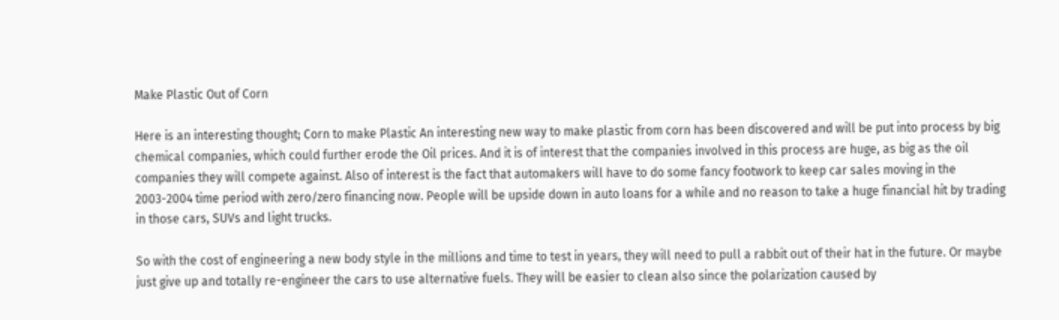Make Plastic Out of Corn

Here is an interesting thought; Corn to make Plastic An interesting new way to make plastic from corn has been discovered and will be put into process by big chemical companies, which could further erode the Oil prices. And it is of interest that the companies involved in this process are huge, as big as the oil companies they will compete against. Also of interest is the fact that automakers will have to do some fancy footwork to keep car sales moving in the 2003-2004 time period with zero/zero financing now. People will be upside down in auto loans for a while and no reason to take a huge financial hit by trading in those cars, SUVs and light trucks.

So with the cost of engineering a new body style in the millions and time to test in years, they will need to pull a rabbit out of their hat in the future. Or maybe just give up and totally re-engineer the cars to use alternative fuels. They will be easier to clean also since the polarization caused by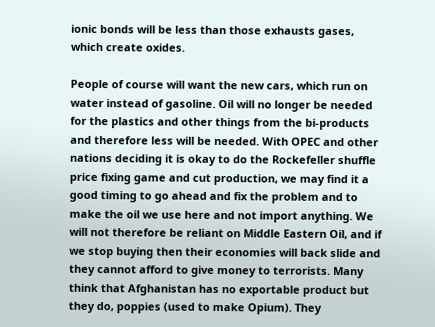ionic bonds will be less than those exhausts gases, which create oxides.

People of course will want the new cars, which run on water instead of gasoline. Oil will no longer be needed for the plastics and other things from the bi-products and therefore less will be needed. With OPEC and other nations deciding it is okay to do the Rockefeller shuffle price fixing game and cut production, we may find it a good timing to go ahead and fix the problem and to make the oil we use here and not import anything. We will not therefore be reliant on Middle Eastern Oil, and if we stop buying then their economies will back slide and they cannot afford to give money to terrorists. Many think that Afghanistan has no exportable product but they do, poppies (used to make Opium). They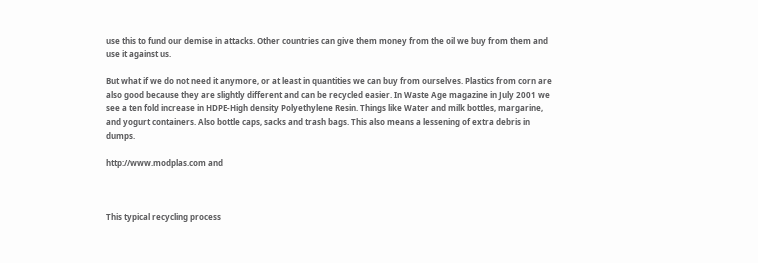use this to fund our demise in attacks. Other countries can give them money from the oil we buy from them and use it against us.

But what if we do not need it anymore, or at least in quantities we can buy from ourselves. Plastics from corn are also good because they are slightly different and can be recycled easier. In Waste Age magazine in July 2001 we see a ten fold increase in HDPE-High density Polyethylene Resin. Things like Water and milk bottles, margarine, and yogurt containers. Also bottle caps, sacks and trash bags. This also means a lessening of extra debris in dumps.

http://www.modplas.com and



This typical recycling process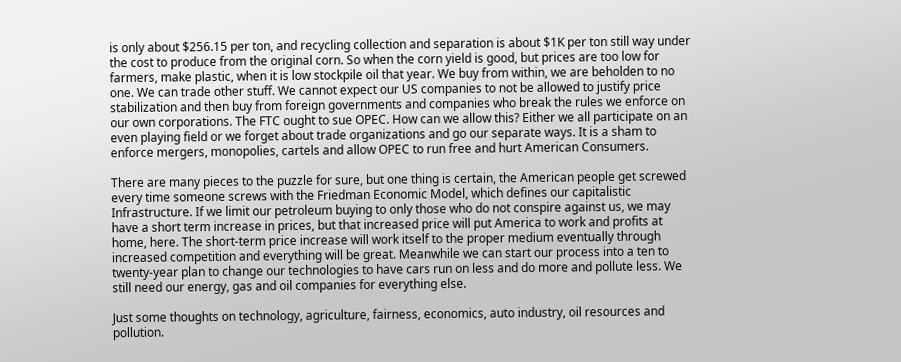is only about $256.15 per ton, and recycling collection and separation is about $1K per ton still way under the cost to produce from the original corn. So when the corn yield is good, but prices are too low for farmers, make plastic, when it is low stockpile oil that year. We buy from within, we are beholden to no one. We can trade other stuff. We cannot expect our US companies to not be allowed to justify price stabilization and then buy from foreign governments and companies who break the rules we enforce on our own corporations. The FTC ought to sue OPEC. How can we allow this? Either we all participate on an even playing field or we forget about trade organizations and go our separate ways. It is a sham to enforce mergers, monopolies, cartels and allow OPEC to run free and hurt American Consumers.

There are many pieces to the puzzle for sure, but one thing is certain, the American people get screwed every time someone screws with the Friedman Economic Model, which defines our capitalistic Infrastructure. If we limit our petroleum buying to only those who do not conspire against us, we may have a short term increase in prices, but that increased price will put America to work and profits at home, here. The short-term price increase will work itself to the proper medium eventually through increased competition and everything will be great. Meanwhile we can start our process into a ten to twenty-year plan to change our technologies to have cars run on less and do more and pollute less. We still need our energy, gas and oil companies for everything else.

Just some thoughts on technology, agriculture, fairness, economics, auto industry, oil resources and pollution.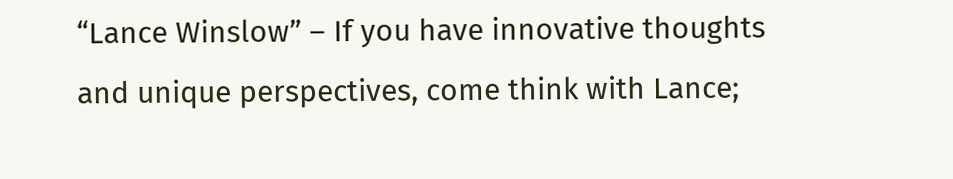“Lance Winslow” – If you have innovative thoughts and unique perspectives, come think with Lance;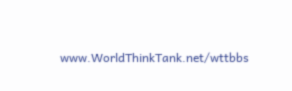www.WorldThinkTank.net/wttbbs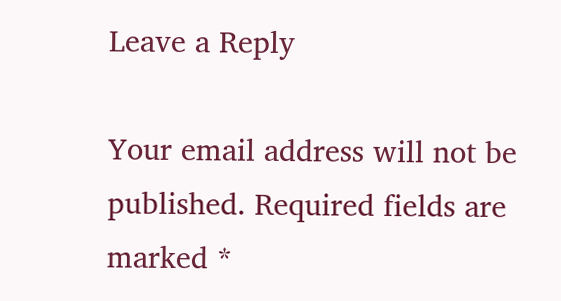Leave a Reply

Your email address will not be published. Required fields are marked *